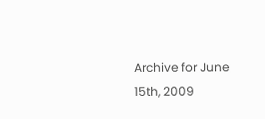Archive for June 15th, 2009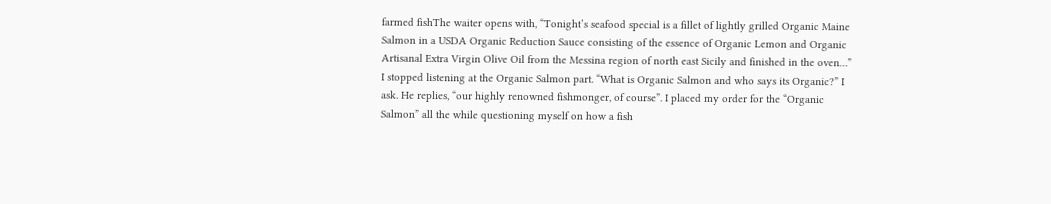farmed fishThe waiter opens with, “Tonight’s seafood special is a fillet of lightly grilled Organic Maine Salmon in a USDA Organic Reduction Sauce consisting of the essence of Organic Lemon and Organic Artisanal Extra Virgin Olive Oil from the Messina region of north east Sicily and finished in the oven…” I stopped listening at the Organic Salmon part. “What is Organic Salmon and who says its Organic?” I ask. He replies, “our highly renowned fishmonger, of course”. I placed my order for the “Organic Salmon” all the while questioning myself on how a fish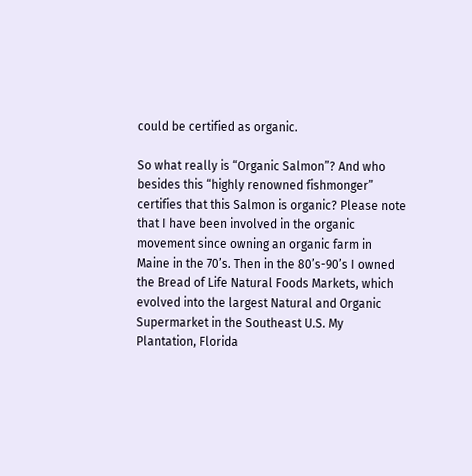could be certified as organic.

So what really is “Organic Salmon”? And who besides this “highly renowned fishmonger” certifies that this Salmon is organic? Please note that I have been involved in the organic movement since owning an organic farm in Maine in the 70’s. Then in the 80’s-90’s I owned the Bread of Life Natural Foods Markets, which evolved into the largest Natural and Organic Supermarket in the Southeast U.S. My Plantation, Florida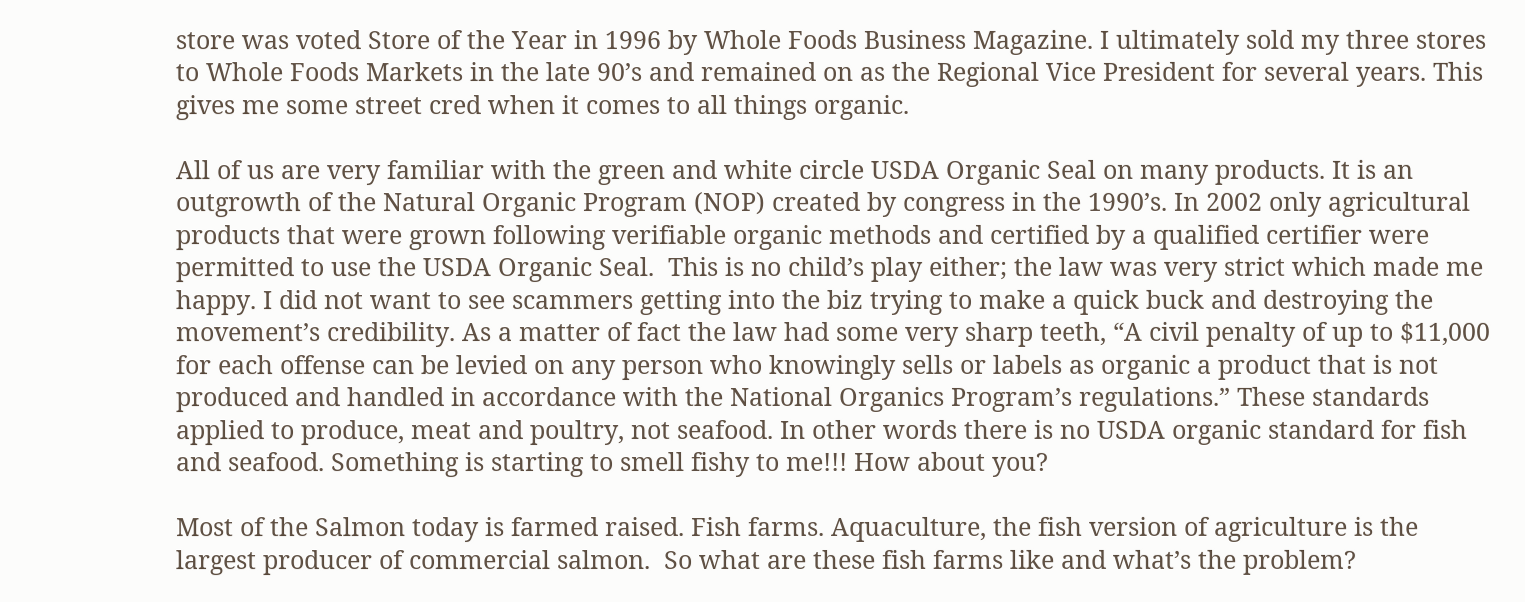store was voted Store of the Year in 1996 by Whole Foods Business Magazine. I ultimately sold my three stores to Whole Foods Markets in the late 90’s and remained on as the Regional Vice President for several years. This gives me some street cred when it comes to all things organic.

All of us are very familiar with the green and white circle USDA Organic Seal on many products. It is an outgrowth of the Natural Organic Program (NOP) created by congress in the 1990’s. In 2002 only agricultural products that were grown following verifiable organic methods and certified by a qualified certifier were permitted to use the USDA Organic Seal.  This is no child’s play either; the law was very strict which made me happy. I did not want to see scammers getting into the biz trying to make a quick buck and destroying the movement’s credibility. As a matter of fact the law had some very sharp teeth, “A civil penalty of up to $11,000 for each offense can be levied on any person who knowingly sells or labels as organic a product that is not produced and handled in accordance with the National Organics Program’s regulations.” These standards applied to produce, meat and poultry, not seafood. In other words there is no USDA organic standard for fish and seafood. Something is starting to smell fishy to me!!! How about you?

Most of the Salmon today is farmed raised. Fish farms. Aquaculture, the fish version of agriculture is the largest producer of commercial salmon.  So what are these fish farms like and what’s the problem?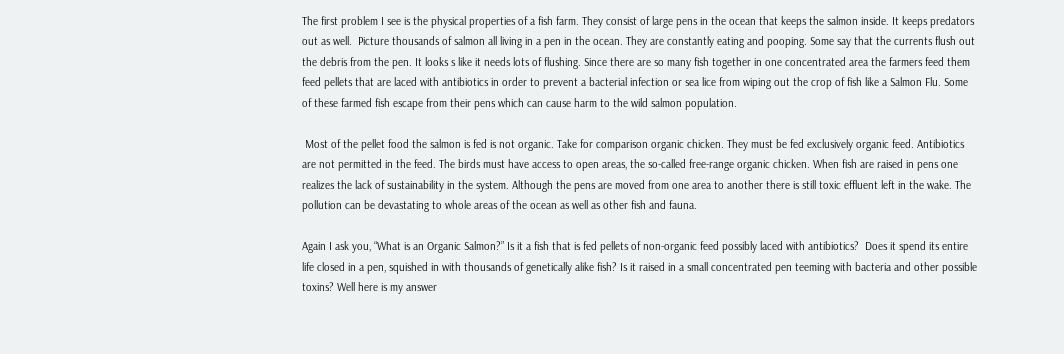The first problem I see is the physical properties of a fish farm. They consist of large pens in the ocean that keeps the salmon inside. It keeps predators out as well.  Picture thousands of salmon all living in a pen in the ocean. They are constantly eating and pooping. Some say that the currents flush out the debris from the pen. It looks s like it needs lots of flushing. Since there are so many fish together in one concentrated area the farmers feed them feed pellets that are laced with antibiotics in order to prevent a bacterial infection or sea lice from wiping out the crop of fish like a Salmon Flu. Some of these farmed fish escape from their pens which can cause harm to the wild salmon population.

 Most of the pellet food the salmon is fed is not organic. Take for comparison organic chicken. They must be fed exclusively organic feed. Antibiotics are not permitted in the feed. The birds must have access to open areas, the so-called free-range organic chicken. When fish are raised in pens one realizes the lack of sustainability in the system. Although the pens are moved from one area to another there is still toxic effluent left in the wake. The pollution can be devastating to whole areas of the ocean as well as other fish and fauna.

Again I ask you, “What is an Organic Salmon?” Is it a fish that is fed pellets of non-organic feed possibly laced with antibiotics?  Does it spend its entire life closed in a pen, squished in with thousands of genetically alike fish? Is it raised in a small concentrated pen teeming with bacteria and other possible toxins? Well here is my answer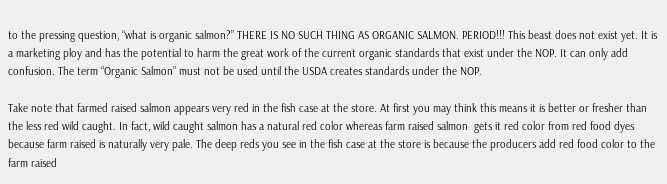to the pressing question, “what is organic salmon?” THERE IS NO SUCH THING AS ORGANIC SALMON. PERIOD!!! This beast does not exist yet. It is a marketing ploy and has the potential to harm the great work of the current organic standards that exist under the NOP. It can only add confusion. The term “Organic Salmon” must not be used until the USDA creates standards under the NOP.

Take note that farmed raised salmon appears very red in the fish case at the store. At first you may think this means it is better or fresher than the less red wild caught. In fact, wild caught salmon has a natural red color whereas farm raised salmon  gets it red color from red food dyes because farm raised is naturally very pale. The deep reds you see in the fish case at the store is because the producers add red food color to the farm raised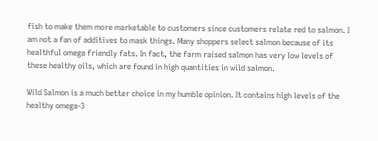fish to make them more marketable to customers since customers relate red to salmon. I am not a fan of additives to mask things. Many shoppers select salmon because of its healthful omega friendly fats. In fact, the farm raised salmon has very low levels of these healthy oils, which are found in high quantities in wild salmon.

Wild Salmon is a much better choice in my humble opinion. It contains high levels of the healthy omega-3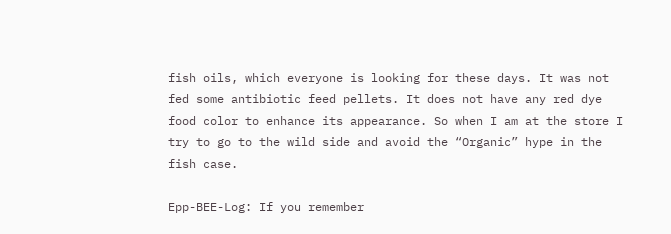fish oils, which everyone is looking for these days. It was not fed some antibiotic feed pellets. It does not have any red dye food color to enhance its appearance. So when I am at the store I try to go to the wild side and avoid the “Organic” hype in the fish case.

Epp-BEE-Log: If you remember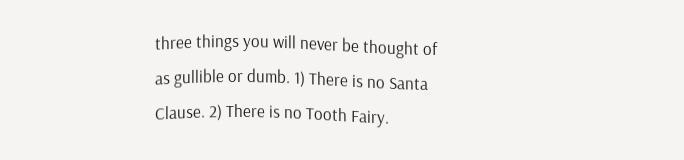three things you will never be thought of as gullible or dumb. 1) There is no Santa Clause. 2) There is no Tooth Fairy.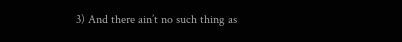3) And there ain’t no such thing as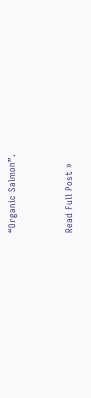“Organic Salmon”.


Read Full Post »